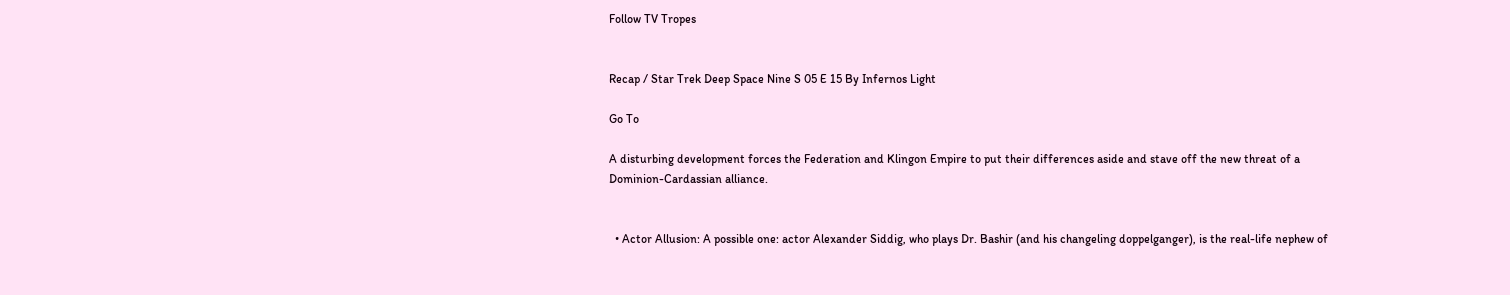Follow TV Tropes


Recap / Star Trek Deep Space Nine S 05 E 15 By Infernos Light

Go To

A disturbing development forces the Federation and Klingon Empire to put their differences aside and stave off the new threat of a Dominion-Cardassian alliance.


  • Actor Allusion: A possible one: actor Alexander Siddig, who plays Dr. Bashir (and his changeling doppelganger), is the real-life nephew of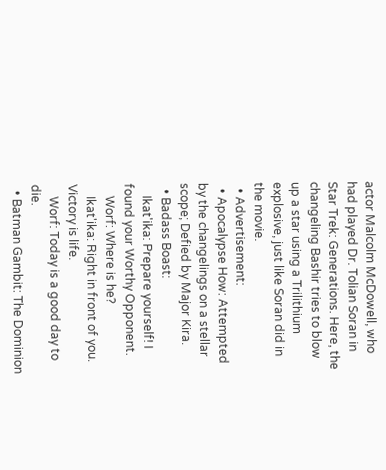actor Malcolm McDowell, who had played Dr. Tolian Soran in Star Trek: Generations. Here, the changeling Bashir tries to blow up a star using a Trilithium explosive, just like Soran did in the movie.
  • Advertisement:
  • Apocalypse How: Attempted by the changelings on a stellar scope; Defied by Major Kira.
  • Badass Boast:
    Ikat'ika: Prepare yourself! I found your Worthy Opponent.
    Worf: Where is he?
    Ikat'ika: Right in front of you. Victory is life.
    Worf: Today is a good day to die.
  • Batman Gambit: The Dominion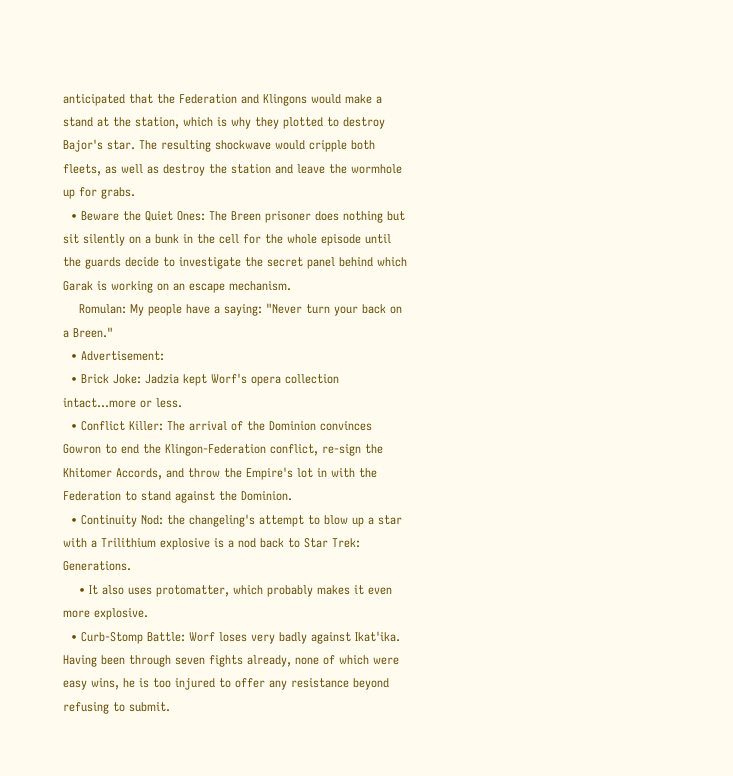anticipated that the Federation and Klingons would make a stand at the station, which is why they plotted to destroy Bajor's star. The resulting shockwave would cripple both fleets, as well as destroy the station and leave the wormhole up for grabs.
  • Beware the Quiet Ones: The Breen prisoner does nothing but sit silently on a bunk in the cell for the whole episode until the guards decide to investigate the secret panel behind which Garak is working on an escape mechanism.
    Romulan: My people have a saying: "Never turn your back on a Breen."
  • Advertisement:
  • Brick Joke: Jadzia kept Worf's opera collection intact...more or less.
  • Conflict Killer: The arrival of the Dominion convinces Gowron to end the Klingon-Federation conflict, re-sign the Khitomer Accords, and throw the Empire's lot in with the Federation to stand against the Dominion.
  • Continuity Nod: the changeling's attempt to blow up a star with a Trilithium explosive is a nod back to Star Trek: Generations.
    • It also uses protomatter, which probably makes it even more explosive.
  • Curb-Stomp Battle: Worf loses very badly against Ikat'ika. Having been through seven fights already, none of which were easy wins, he is too injured to offer any resistance beyond refusing to submit.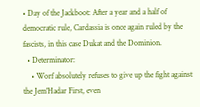• Day of the Jackboot: After a year and a half of democratic rule, Cardassia is once again ruled by the fascists, in this case Dukat and the Dominion.
  • Determinator:
    • Worf absolutely refuses to give up the fight against the Jem'Hadar First, even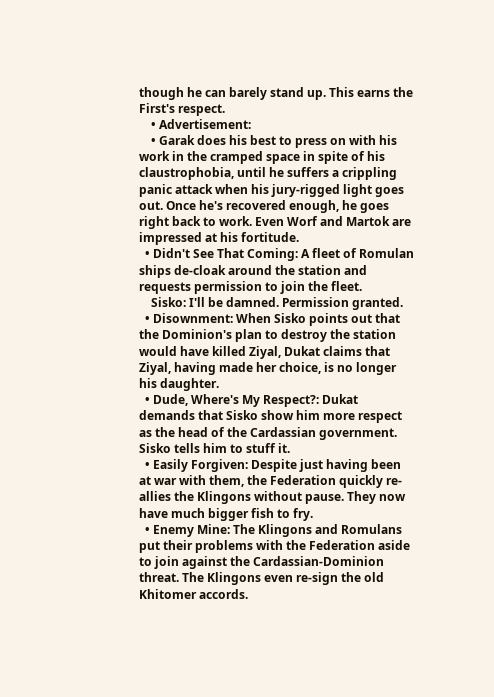though he can barely stand up. This earns the First's respect.
    • Advertisement:
    • Garak does his best to press on with his work in the cramped space in spite of his claustrophobia, until he suffers a crippling panic attack when his jury-rigged light goes out. Once he's recovered enough, he goes right back to work. Even Worf and Martok are impressed at his fortitude.
  • Didn't See That Coming: A fleet of Romulan ships de-cloak around the station and requests permission to join the fleet.
    Sisko: I'll be damned. Permission granted.
  • Disownment: When Sisko points out that the Dominion's plan to destroy the station would have killed Ziyal, Dukat claims that Ziyal, having made her choice, is no longer his daughter.
  • Dude, Where's My Respect?: Dukat demands that Sisko show him more respect as the head of the Cardassian government. Sisko tells him to stuff it.
  • Easily Forgiven: Despite just having been at war with them, the Federation quickly re-allies the Klingons without pause. They now have much bigger fish to fry.
  • Enemy Mine: The Klingons and Romulans put their problems with the Federation aside to join against the Cardassian-Dominion threat. The Klingons even re-sign the old Khitomer accords.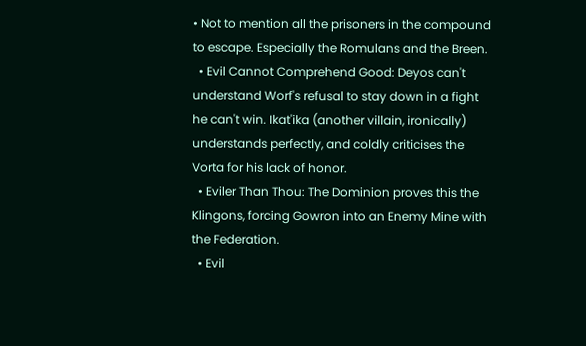• Not to mention all the prisoners in the compound to escape. Especially the Romulans and the Breen.
  • Evil Cannot Comprehend Good: Deyos can't understand Worf's refusal to stay down in a fight he can't win. Ikat'ika (another villain, ironically) understands perfectly, and coldly criticises the Vorta for his lack of honor.
  • Eviler Than Thou: The Dominion proves this the Klingons, forcing Gowron into an Enemy Mine with the Federation.
  • Evil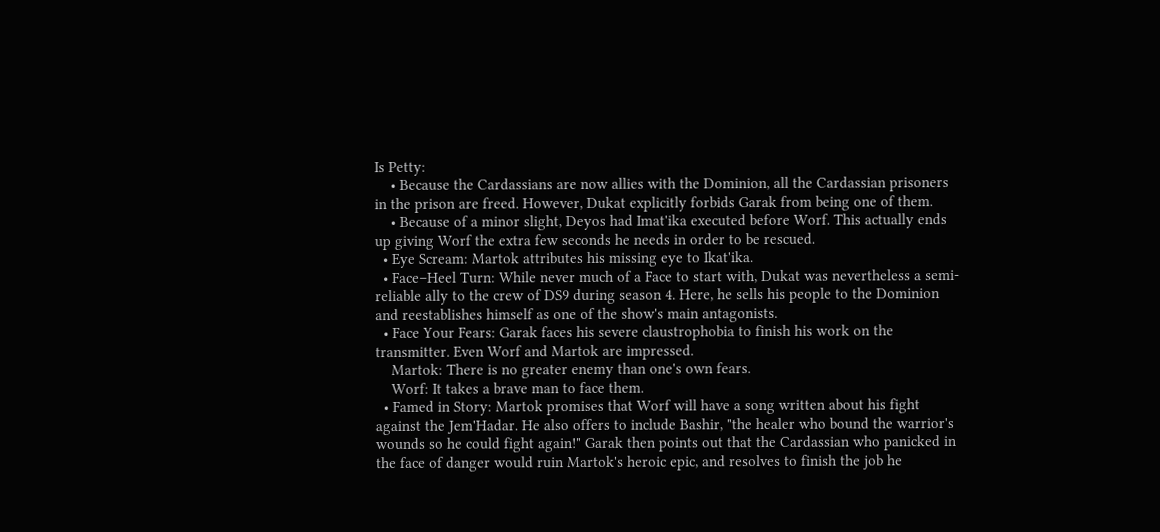Is Petty:
    • Because the Cardassians are now allies with the Dominion, all the Cardassian prisoners in the prison are freed. However, Dukat explicitly forbids Garak from being one of them.
    • Because of a minor slight, Deyos had Imat'ika executed before Worf. This actually ends up giving Worf the extra few seconds he needs in order to be rescued.
  • Eye Scream: Martok attributes his missing eye to Ikat'ika.
  • Face–Heel Turn: While never much of a Face to start with, Dukat was nevertheless a semi-reliable ally to the crew of DS9 during season 4. Here, he sells his people to the Dominion and reestablishes himself as one of the show's main antagonists.
  • Face Your Fears: Garak faces his severe claustrophobia to finish his work on the transmitter. Even Worf and Martok are impressed.
    Martok: There is no greater enemy than one's own fears.
    Worf: It takes a brave man to face them.
  • Famed in Story: Martok promises that Worf will have a song written about his fight against the Jem'Hadar. He also offers to include Bashir, "the healer who bound the warrior's wounds so he could fight again!" Garak then points out that the Cardassian who panicked in the face of danger would ruin Martok's heroic epic, and resolves to finish the job he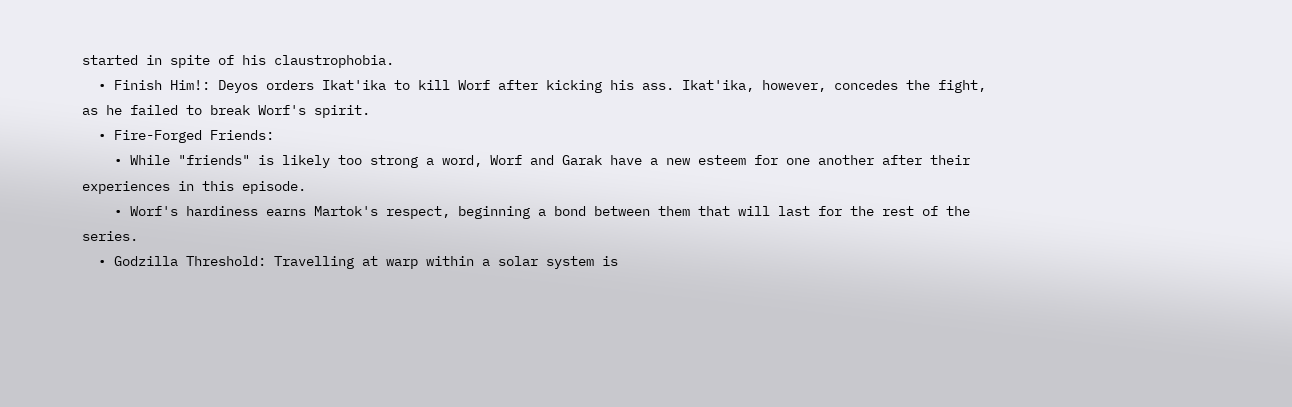started in spite of his claustrophobia.
  • Finish Him!: Deyos orders Ikat'ika to kill Worf after kicking his ass. Ikat'ika, however, concedes the fight, as he failed to break Worf's spirit.
  • Fire-Forged Friends:
    • While "friends" is likely too strong a word, Worf and Garak have a new esteem for one another after their experiences in this episode.
    • Worf's hardiness earns Martok's respect, beginning a bond between them that will last for the rest of the series.
  • Godzilla Threshold: Travelling at warp within a solar system is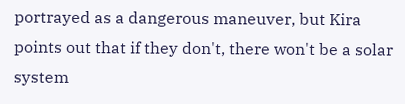portrayed as a dangerous maneuver, but Kira points out that if they don't, there won't be a solar system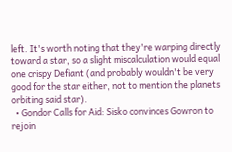left. It's worth noting that they're warping directly toward a star, so a slight miscalculation would equal one crispy Defiant (and probably wouldn't be very good for the star either, not to mention the planets orbiting said star).
  • Gondor Calls for Aid: Sisko convinces Gowron to rejoin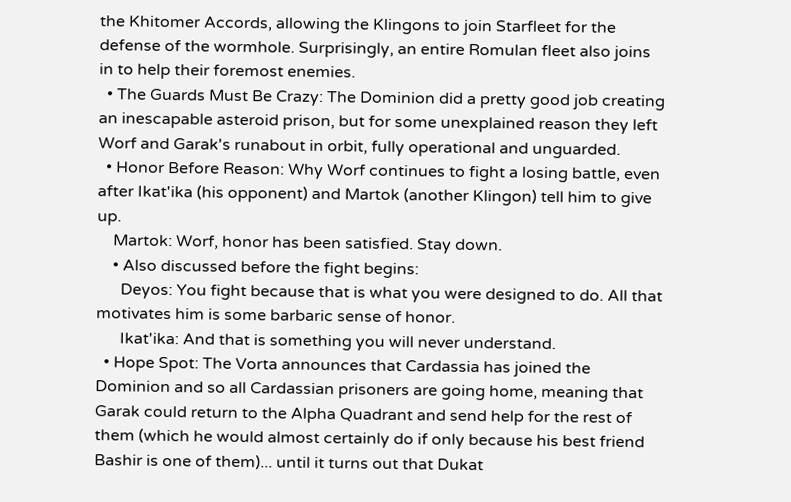the Khitomer Accords, allowing the Klingons to join Starfleet for the defense of the wormhole. Surprisingly, an entire Romulan fleet also joins in to help their foremost enemies.
  • The Guards Must Be Crazy: The Dominion did a pretty good job creating an inescapable asteroid prison, but for some unexplained reason they left Worf and Garak's runabout in orbit, fully operational and unguarded.
  • Honor Before Reason: Why Worf continues to fight a losing battle, even after Ikat'ika (his opponent) and Martok (another Klingon) tell him to give up.
    Martok: Worf, honor has been satisfied. Stay down.
    • Also discussed before the fight begins:
      Deyos: You fight because that is what you were designed to do. All that motivates him is some barbaric sense of honor.
      Ikat'ika: And that is something you will never understand.
  • Hope Spot: The Vorta announces that Cardassia has joined the Dominion and so all Cardassian prisoners are going home, meaning that Garak could return to the Alpha Quadrant and send help for the rest of them (which he would almost certainly do if only because his best friend Bashir is one of them)... until it turns out that Dukat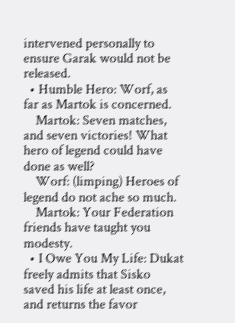intervened personally to ensure Garak would not be released.
  • Humble Hero: Worf, as far as Martok is concerned.
    Martok: Seven matches, and seven victories! What hero of legend could have done as well?
    Worf: (limping) Heroes of legend do not ache so much.
    Martok: Your Federation friends have taught you modesty.
  • I Owe You My Life: Dukat freely admits that Sisko saved his life at least once, and returns the favor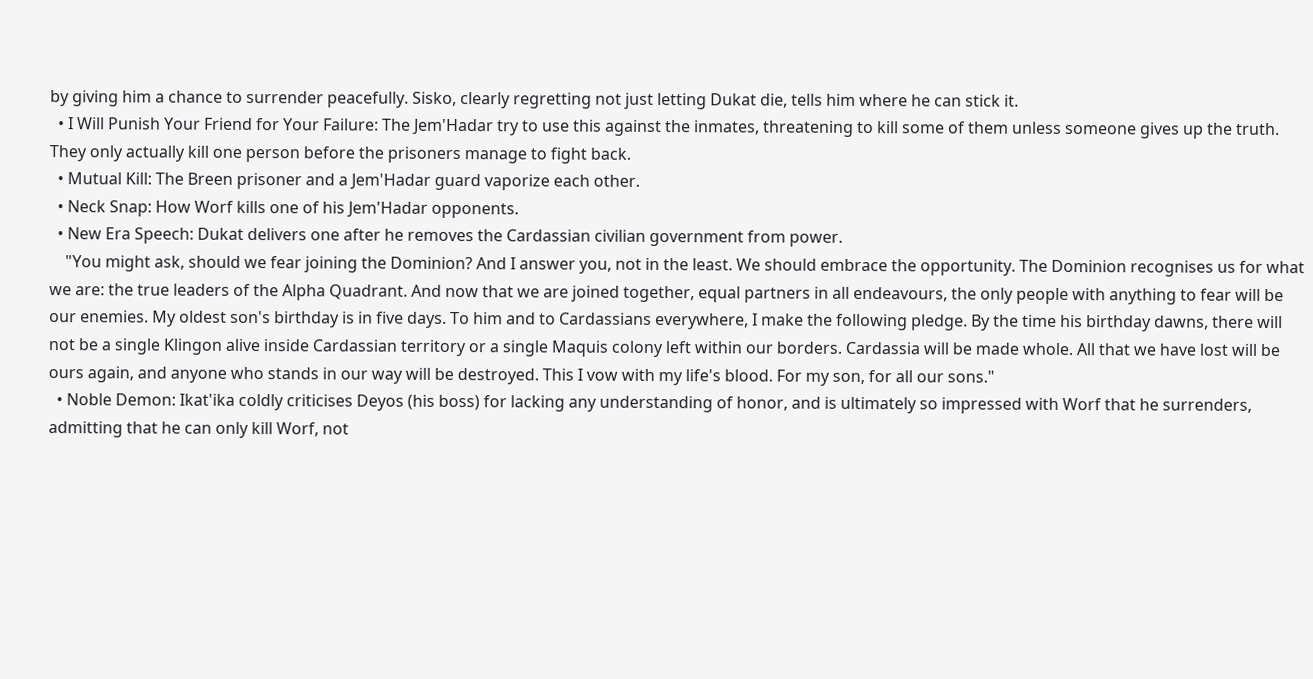by giving him a chance to surrender peacefully. Sisko, clearly regretting not just letting Dukat die, tells him where he can stick it.
  • I Will Punish Your Friend for Your Failure: The Jem'Hadar try to use this against the inmates, threatening to kill some of them unless someone gives up the truth. They only actually kill one person before the prisoners manage to fight back.
  • Mutual Kill: The Breen prisoner and a Jem'Hadar guard vaporize each other.
  • Neck Snap: How Worf kills one of his Jem'Hadar opponents.
  • New Era Speech: Dukat delivers one after he removes the Cardassian civilian government from power.
    "You might ask, should we fear joining the Dominion? And I answer you, not in the least. We should embrace the opportunity. The Dominion recognises us for what we are: the true leaders of the Alpha Quadrant. And now that we are joined together, equal partners in all endeavours, the only people with anything to fear will be our enemies. My oldest son's birthday is in five days. To him and to Cardassians everywhere, I make the following pledge. By the time his birthday dawns, there will not be a single Klingon alive inside Cardassian territory or a single Maquis colony left within our borders. Cardassia will be made whole. All that we have lost will be ours again, and anyone who stands in our way will be destroyed. This I vow with my life's blood. For my son, for all our sons."
  • Noble Demon: Ikat'ika coldly criticises Deyos (his boss) for lacking any understanding of honor, and is ultimately so impressed with Worf that he surrenders, admitting that he can only kill Worf, not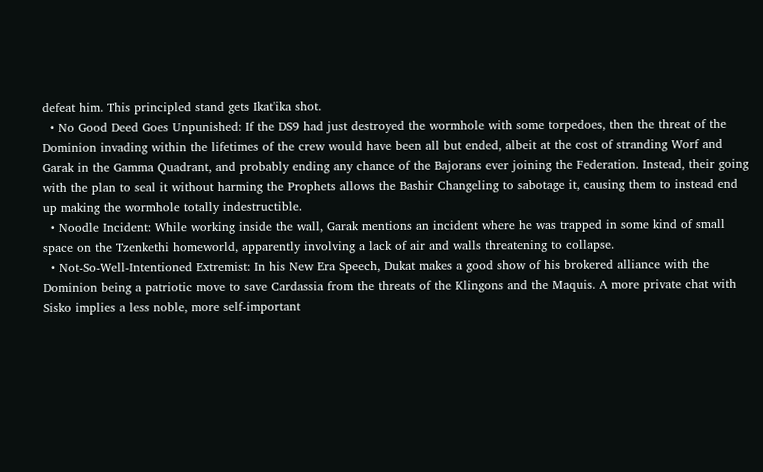defeat him. This principled stand gets Ikat'ika shot.
  • No Good Deed Goes Unpunished: If the DS9 had just destroyed the wormhole with some torpedoes, then the threat of the Dominion invading within the lifetimes of the crew would have been all but ended, albeit at the cost of stranding Worf and Garak in the Gamma Quadrant, and probably ending any chance of the Bajorans ever joining the Federation. Instead, their going with the plan to seal it without harming the Prophets allows the Bashir Changeling to sabotage it, causing them to instead end up making the wormhole totally indestructible.
  • Noodle Incident: While working inside the wall, Garak mentions an incident where he was trapped in some kind of small space on the Tzenkethi homeworld, apparently involving a lack of air and walls threatening to collapse.
  • Not-So-Well-Intentioned Extremist: In his New Era Speech, Dukat makes a good show of his brokered alliance with the Dominion being a patriotic move to save Cardassia from the threats of the Klingons and the Maquis. A more private chat with Sisko implies a less noble, more self-important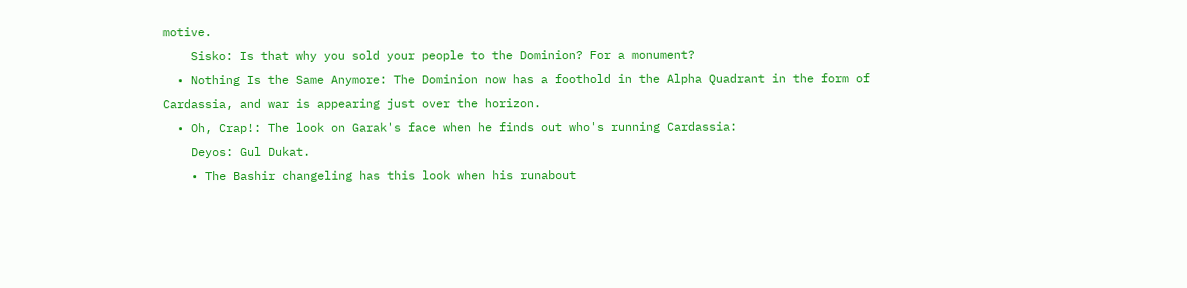motive.
    Sisko: Is that why you sold your people to the Dominion? For a monument?
  • Nothing Is the Same Anymore: The Dominion now has a foothold in the Alpha Quadrant in the form of Cardassia, and war is appearing just over the horizon.
  • Oh, Crap!: The look on Garak's face when he finds out who's running Cardassia:
    Deyos: Gul Dukat.
    • The Bashir changeling has this look when his runabout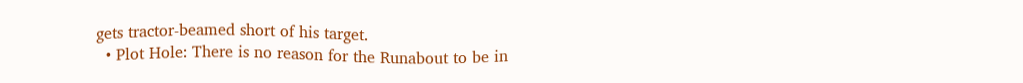gets tractor-beamed short of his target.
  • Plot Hole: There is no reason for the Runabout to be in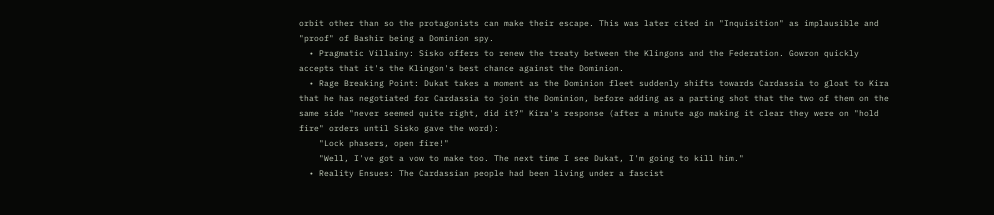orbit other than so the protagonists can make their escape. This was later cited in "Inquisition" as implausible and "proof" of Bashir being a Dominion spy.
  • Pragmatic Villainy: Sisko offers to renew the treaty between the Klingons and the Federation. Gowron quickly accepts that it's the Klingon's best chance against the Dominion.
  • Rage Breaking Point: Dukat takes a moment as the Dominion fleet suddenly shifts towards Cardassia to gloat to Kira that he has negotiated for Cardassia to join the Dominion, before adding as a parting shot that the two of them on the same side "never seemed quite right, did it?" Kira's response (after a minute ago making it clear they were on "hold fire" orders until Sisko gave the word):
    "Lock phasers, open fire!"
    "Well, I've got a vow to make too. The next time I see Dukat, I'm going to kill him."
  • Reality Ensues: The Cardassian people had been living under a fascist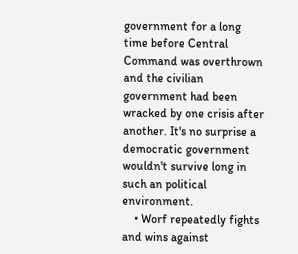government for a long time before Central Command was overthrown and the civilian government had been wracked by one crisis after another. It's no surprise a democratic government wouldn't survive long in such an political environment.
    • Worf repeatedly fights and wins against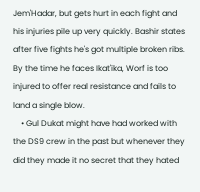Jem'Hadar, but gets hurt in each fight and his injuries pile up very quickly. Bashir states after five fights he's got multiple broken ribs. By the time he faces Ikat'ika, Worf is too injured to offer real resistance and fails to land a single blow.
    • Gul Dukat might have had worked with the DS9 crew in the past but whenever they did they made it no secret that they hated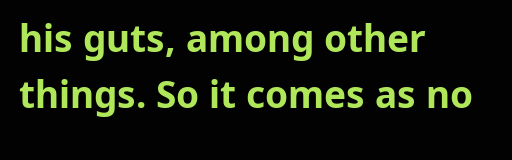his guts, among other things. So it comes as no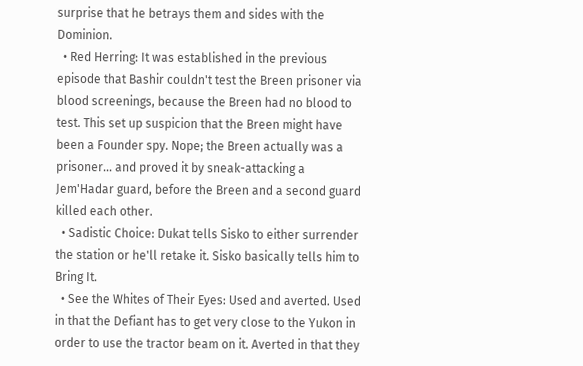surprise that he betrays them and sides with the Dominion.
  • Red Herring: It was established in the previous episode that Bashir couldn't test the Breen prisoner via blood screenings, because the Breen had no blood to test. This set up suspicion that the Breen might have been a Founder spy. Nope; the Breen actually was a prisoner... and proved it by sneak-attacking a Jem'Hadar guard, before the Breen and a second guard killed each other.
  • Sadistic Choice: Dukat tells Sisko to either surrender the station or he'll retake it. Sisko basically tells him to Bring It.
  • See the Whites of Their Eyes: Used and averted. Used in that the Defiant has to get very close to the Yukon in order to use the tractor beam on it. Averted in that they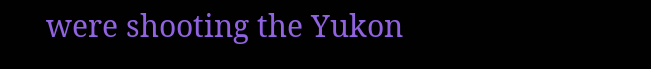were shooting the Yukon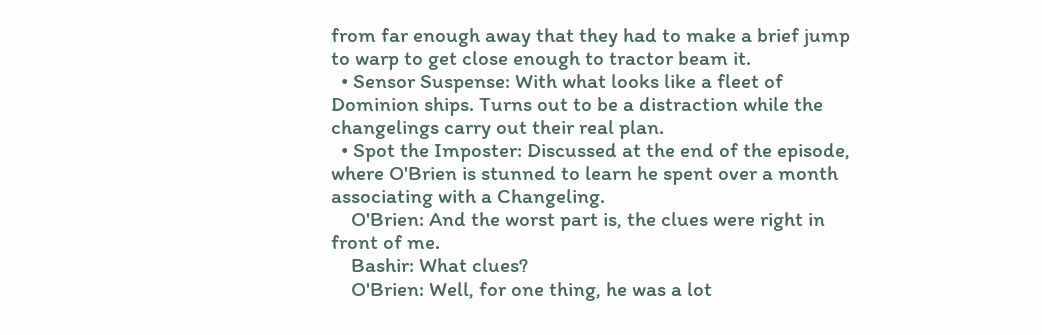from far enough away that they had to make a brief jump to warp to get close enough to tractor beam it.
  • Sensor Suspense: With what looks like a fleet of Dominion ships. Turns out to be a distraction while the changelings carry out their real plan.
  • Spot the Imposter: Discussed at the end of the episode, where O'Brien is stunned to learn he spent over a month associating with a Changeling.
    O'Brien: And the worst part is, the clues were right in front of me.
    Bashir: What clues?
    O'Brien: Well, for one thing, he was a lot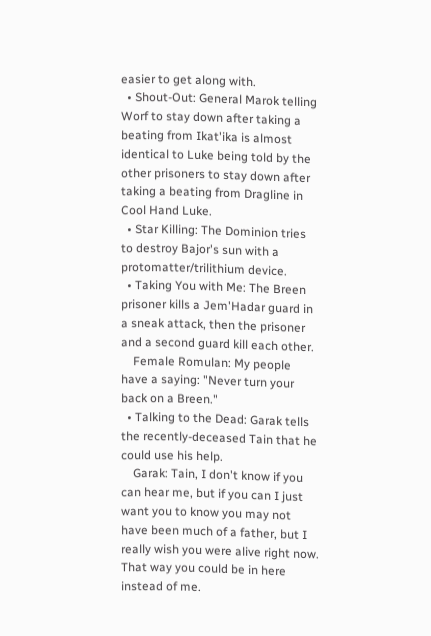easier to get along with.
  • Shout-Out: General Marok telling Worf to stay down after taking a beating from Ikat'ika is almost identical to Luke being told by the other prisoners to stay down after taking a beating from Dragline in Cool Hand Luke.
  • Star Killing: The Dominion tries to destroy Bajor's sun with a protomatter/trilithium device.
  • Taking You with Me: The Breen prisoner kills a Jem'Hadar guard in a sneak attack, then the prisoner and a second guard kill each other.
    Female Romulan: My people have a saying: "Never turn your back on a Breen."
  • Talking to the Dead: Garak tells the recently-deceased Tain that he could use his help.
    Garak: Tain, I don't know if you can hear me, but if you can I just want you to know you may not have been much of a father, but I really wish you were alive right now. That way you could be in here instead of me.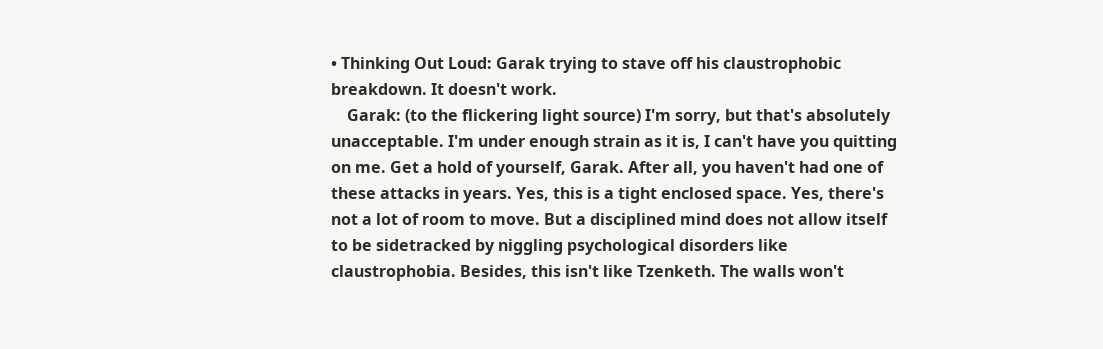• Thinking Out Loud: Garak trying to stave off his claustrophobic breakdown. It doesn't work.
    Garak: (to the flickering light source) I'm sorry, but that's absolutely unacceptable. I'm under enough strain as it is, I can't have you quitting on me. Get a hold of yourself, Garak. After all, you haven't had one of these attacks in years. Yes, this is a tight enclosed space. Yes, there's not a lot of room to move. But a disciplined mind does not allow itself to be sidetracked by niggling psychological disorders like claustrophobia. Besides, this isn't like Tzenketh. The walls won't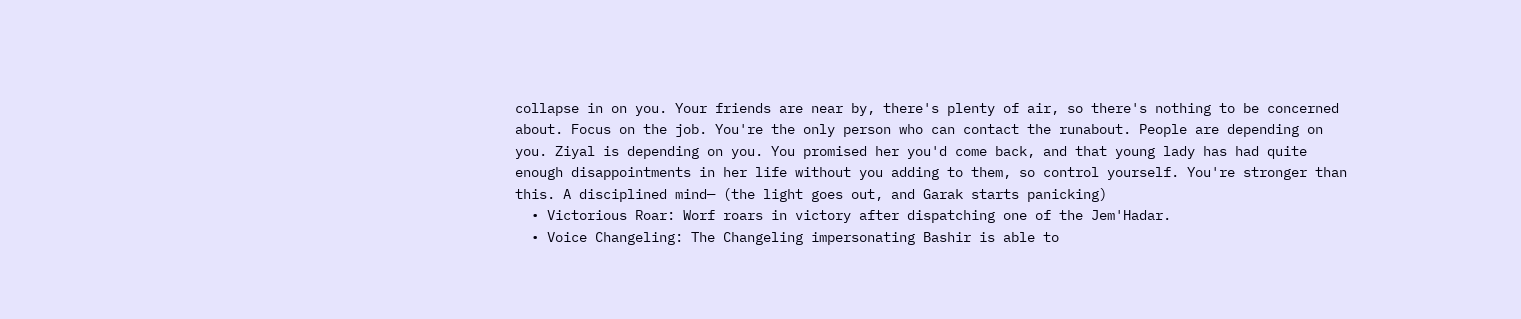collapse in on you. Your friends are near by, there's plenty of air, so there's nothing to be concerned about. Focus on the job. You're the only person who can contact the runabout. People are depending on you. Ziyal is depending on you. You promised her you'd come back, and that young lady has had quite enough disappointments in her life without you adding to them, so control yourself. You're stronger than this. A disciplined mind— (the light goes out, and Garak starts panicking)
  • Victorious Roar: Worf roars in victory after dispatching one of the Jem'Hadar.
  • Voice Changeling: The Changeling impersonating Bashir is able to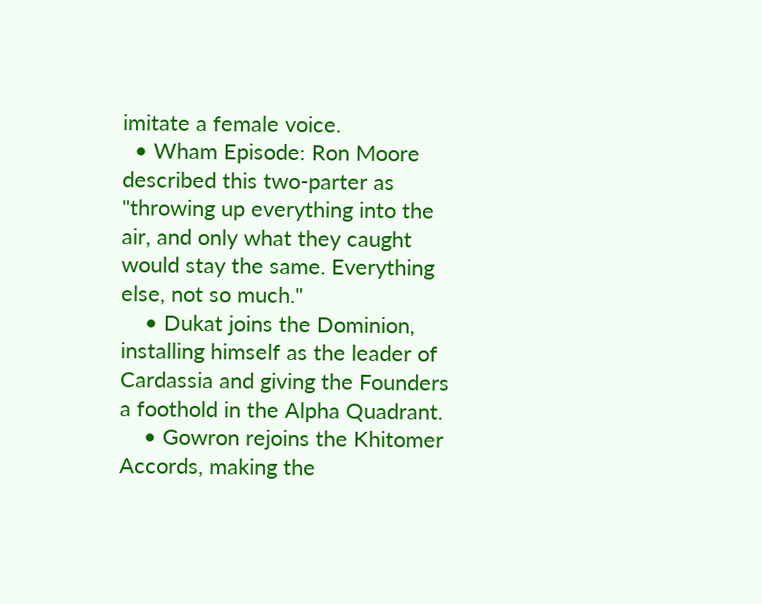imitate a female voice.
  • Wham Episode: Ron Moore described this two-parter as "throwing up everything into the air, and only what they caught would stay the same. Everything else, not so much."
    • Dukat joins the Dominion, installing himself as the leader of Cardassia and giving the Founders a foothold in the Alpha Quadrant.
    • Gowron rejoins the Khitomer Accords, making the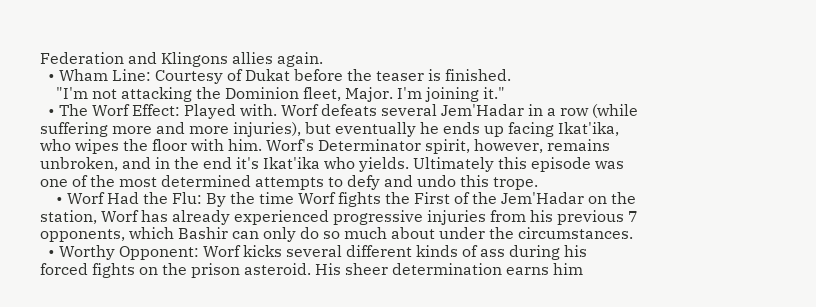Federation and Klingons allies again.
  • Wham Line: Courtesy of Dukat before the teaser is finished.
    "I'm not attacking the Dominion fleet, Major. I'm joining it."
  • The Worf Effect: Played with. Worf defeats several Jem'Hadar in a row (while suffering more and more injuries), but eventually he ends up facing Ikat'ika, who wipes the floor with him. Worf's Determinator spirit, however, remains unbroken, and in the end it's Ikat'ika who yields. Ultimately this episode was one of the most determined attempts to defy and undo this trope.
    • Worf Had the Flu: By the time Worf fights the First of the Jem'Hadar on the station, Worf has already experienced progressive injuries from his previous 7 opponents, which Bashir can only do so much about under the circumstances.
  • Worthy Opponent: Worf kicks several different kinds of ass during his forced fights on the prison asteroid. His sheer determination earns him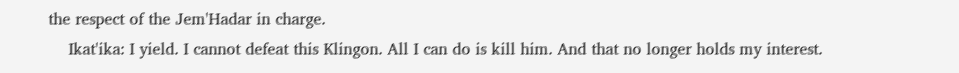the respect of the Jem'Hadar in charge.
    Ikat'ika: I yield. I cannot defeat this Klingon. All I can do is kill him. And that no longer holds my interest.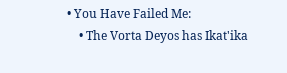• You Have Failed Me:
    • The Vorta Deyos has Ikat'ika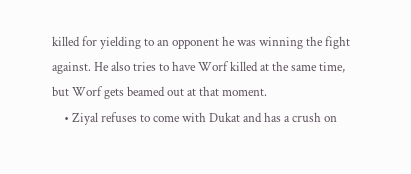killed for yielding to an opponent he was winning the fight against. He also tries to have Worf killed at the same time, but Worf gets beamed out at that moment.
    • Ziyal refuses to come with Dukat and has a crush on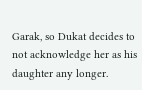Garak, so Dukat decides to not acknowledge her as his daughter any longer.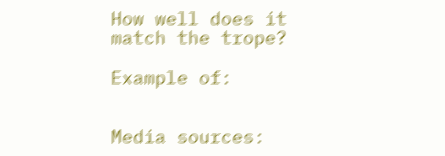How well does it match the trope?

Example of:


Media sources: